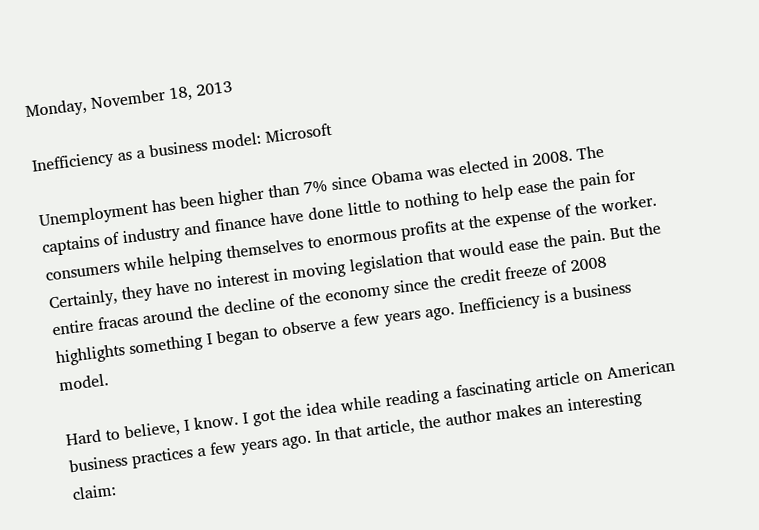Monday, November 18, 2013

Inefficiency as a business model: Microsoft

Unemployment has been higher than 7% since Obama was elected in 2008. The captains of industry and finance have done little to nothing to help ease the pain for consumers while helping themselves to enormous profits at the expense of the worker. Certainly, they have no interest in moving legislation that would ease the pain. But the entire fracas around the decline of the economy since the credit freeze of 2008 highlights something I began to observe a few years ago. Inefficiency is a business model.

Hard to believe, I know. I got the idea while reading a fascinating article on American business practices a few years ago. In that article, the author makes an interesting claim: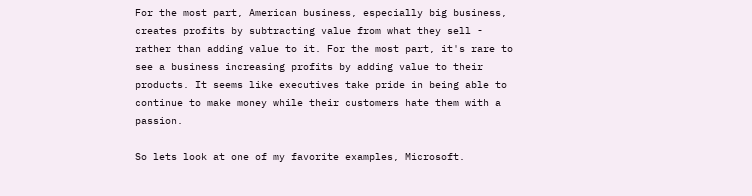For the most part, American business, especially big business, creates profits by subtracting value from what they sell - rather than adding value to it. For the most part, it's rare to see a business increasing profits by adding value to their products. It seems like executives take pride in being able to continue to make money while their customers hate them with a passion.

So lets look at one of my favorite examples, Microsoft.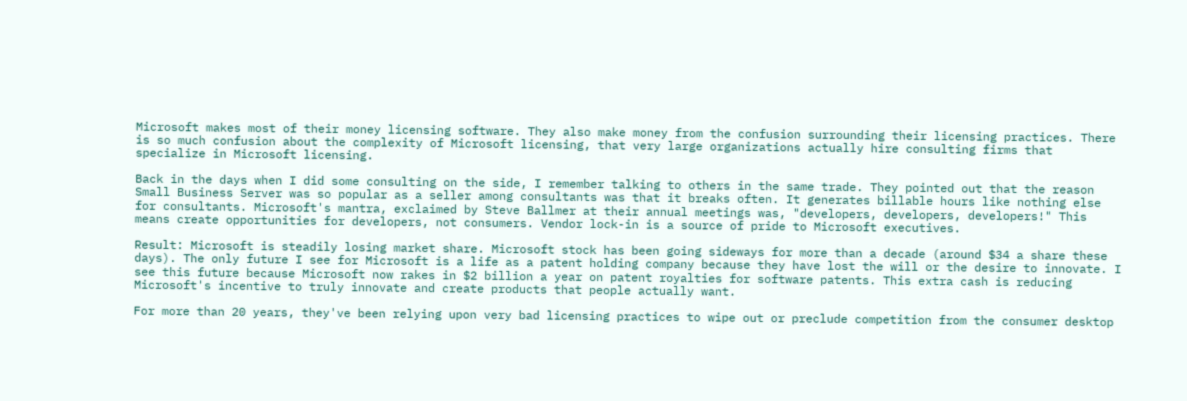Microsoft makes most of their money licensing software. They also make money from the confusion surrounding their licensing practices. There is so much confusion about the complexity of Microsoft licensing, that very large organizations actually hire consulting firms that specialize in Microsoft licensing.

Back in the days when I did some consulting on the side, I remember talking to others in the same trade. They pointed out that the reason Small Business Server was so popular as a seller among consultants was that it breaks often. It generates billable hours like nothing else for consultants. Microsoft's mantra, exclaimed by Steve Ballmer at their annual meetings was, "developers, developers, developers!" This means create opportunities for developers, not consumers. Vendor lock-in is a source of pride to Microsoft executives.

Result: Microsoft is steadily losing market share. Microsoft stock has been going sideways for more than a decade (around $34 a share these days). The only future I see for Microsoft is a life as a patent holding company because they have lost the will or the desire to innovate. I see this future because Microsoft now rakes in $2 billion a year on patent royalties for software patents. This extra cash is reducing Microsoft's incentive to truly innovate and create products that people actually want.

For more than 20 years, they've been relying upon very bad licensing practices to wipe out or preclude competition from the consumer desktop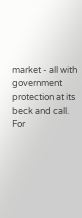market - all with government protection at its beck and call. For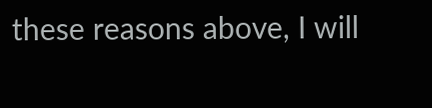these reasons above, I will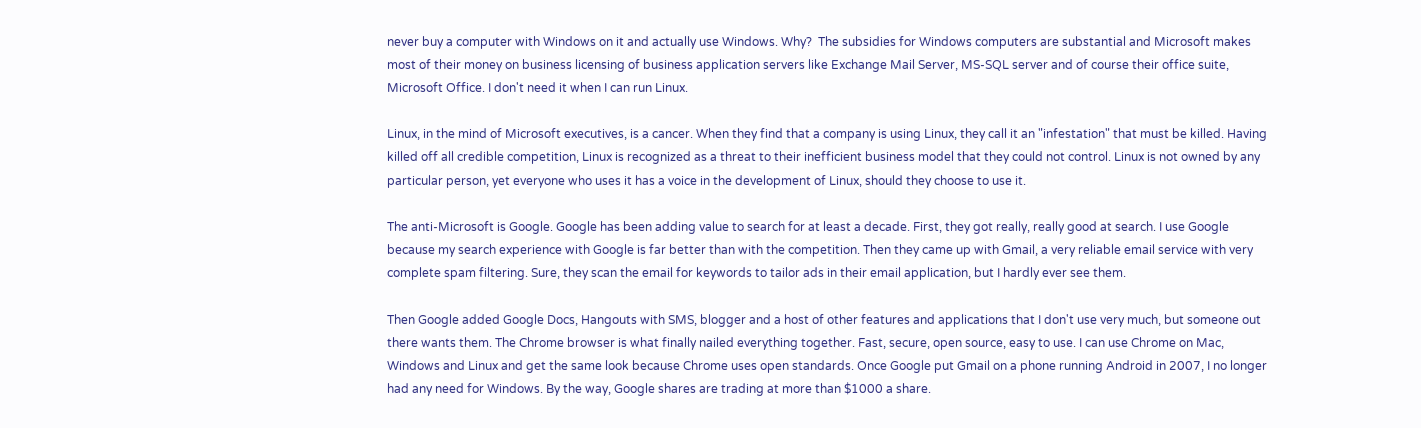never buy a computer with Windows on it and actually use Windows. Why?  The subsidies for Windows computers are substantial and Microsoft makes most of their money on business licensing of business application servers like Exchange Mail Server, MS-SQL server and of course their office suite, Microsoft Office. I don't need it when I can run Linux.

Linux, in the mind of Microsoft executives, is a cancer. When they find that a company is using Linux, they call it an "infestation" that must be killed. Having killed off all credible competition, Linux is recognized as a threat to their inefficient business model that they could not control. Linux is not owned by any particular person, yet everyone who uses it has a voice in the development of Linux, should they choose to use it.

The anti-Microsoft is Google. Google has been adding value to search for at least a decade. First, they got really, really good at search. I use Google because my search experience with Google is far better than with the competition. Then they came up with Gmail, a very reliable email service with very complete spam filtering. Sure, they scan the email for keywords to tailor ads in their email application, but I hardly ever see them.

Then Google added Google Docs, Hangouts with SMS, blogger and a host of other features and applications that I don't use very much, but someone out there wants them. The Chrome browser is what finally nailed everything together. Fast, secure, open source, easy to use. I can use Chrome on Mac, Windows and Linux and get the same look because Chrome uses open standards. Once Google put Gmail on a phone running Android in 2007, I no longer had any need for Windows. By the way, Google shares are trading at more than $1000 a share.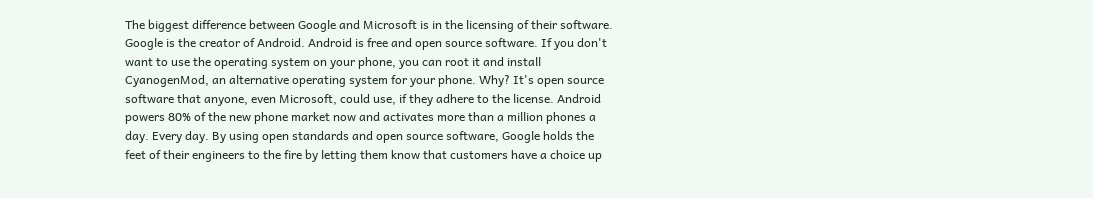The biggest difference between Google and Microsoft is in the licensing of their software. Google is the creator of Android. Android is free and open source software. If you don't want to use the operating system on your phone, you can root it and install CyanogenMod, an alternative operating system for your phone. Why? It's open source software that anyone, even Microsoft, could use, if they adhere to the license. Android powers 80% of the new phone market now and activates more than a million phones a day. Every day. By using open standards and open source software, Google holds the feet of their engineers to the fire by letting them know that customers have a choice up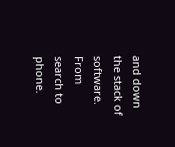and down the stack of software. From search to phone.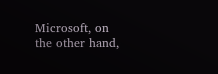Microsoft, on the other hand,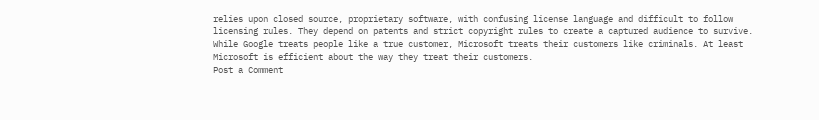relies upon closed source, proprietary software, with confusing license language and difficult to follow licensing rules. They depend on patents and strict copyright rules to create a captured audience to survive. While Google treats people like a true customer, Microsoft treats their customers like criminals. At least Microsoft is efficient about the way they treat their customers.
Post a Comment